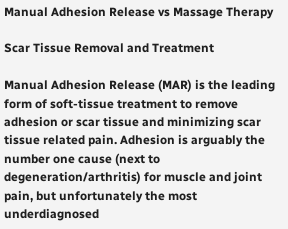Manual Adhesion Release vs Massage Therapy

Scar Tissue Removal and Treatment

Manual Adhesion Release (MAR) is the leading form of soft-tissue treatment to remove adhesion or scar tissue and minimizing scar tissue related pain. Adhesion is arguably the number one cause (next to degeneration/arthritis) for muscle and joint pain, but unfortunately the most underdiagnosed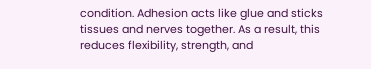condition. Adhesion acts like glue and sticks tissues and nerves together. As a result, this reduces flexibility, strength, and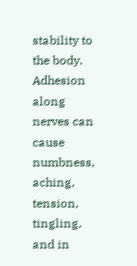stability to the body. Adhesion along nerves can cause numbness, aching, tension, tingling, and in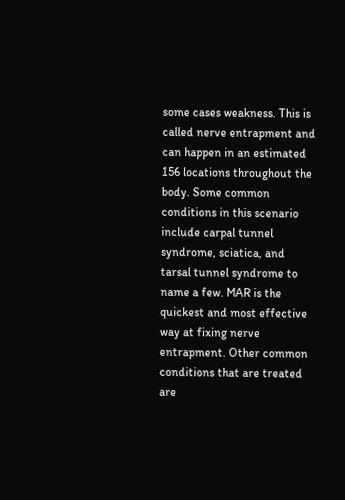some cases weakness. This is called nerve entrapment and can happen in an estimated 156 locations throughout the body. Some common conditions in this scenario include carpal tunnel syndrome, sciatica, and tarsal tunnel syndrome to name a few. MAR is the quickest and most effective way at fixing nerve entrapment. Other common conditions that are treated are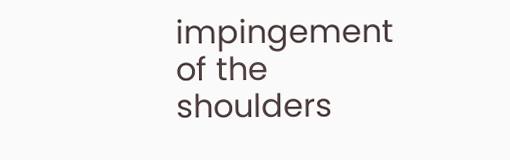impingement of the shoulders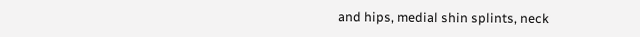and hips, medial shin splints, neck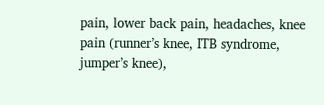pain, lower back pain, headaches, knee pain (runner’s knee, ITB syndrome, jumper’s knee),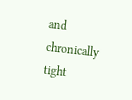and chronically tight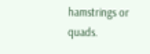hamstrings or quads.